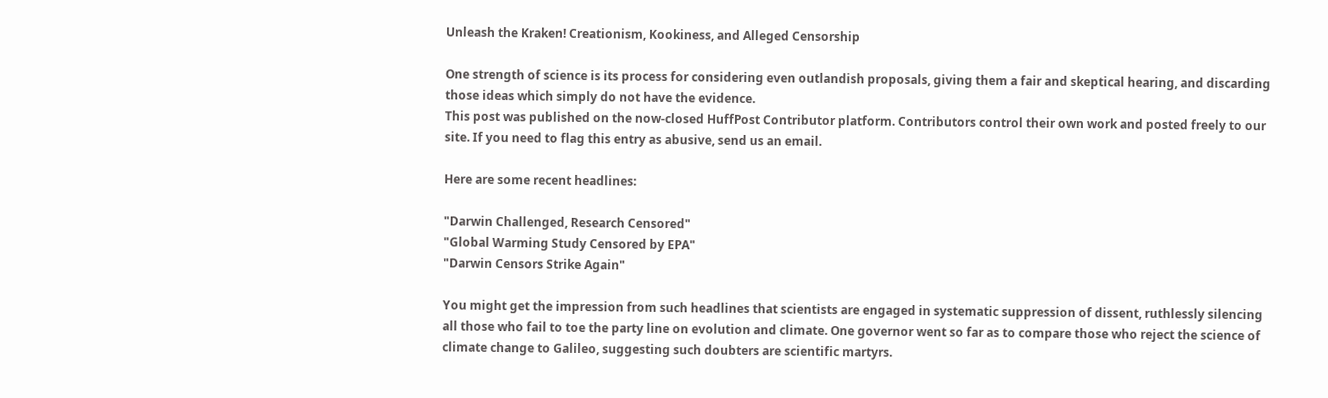Unleash the Kraken! Creationism, Kookiness, and Alleged Censorship

One strength of science is its process for considering even outlandish proposals, giving them a fair and skeptical hearing, and discarding those ideas which simply do not have the evidence.
This post was published on the now-closed HuffPost Contributor platform. Contributors control their own work and posted freely to our site. If you need to flag this entry as abusive, send us an email.

Here are some recent headlines:

"Darwin Challenged, Research Censored"
"Global Warming Study Censored by EPA"
"Darwin Censors Strike Again"

You might get the impression from such headlines that scientists are engaged in systematic suppression of dissent, ruthlessly silencing all those who fail to toe the party line on evolution and climate. One governor went so far as to compare those who reject the science of climate change to Galileo, suggesting such doubters are scientific martyrs.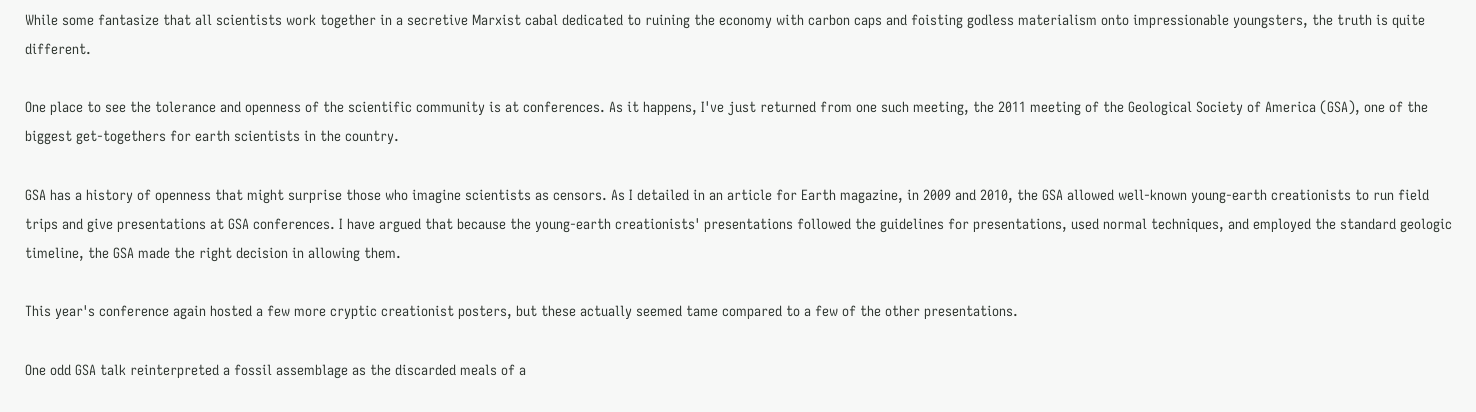While some fantasize that all scientists work together in a secretive Marxist cabal dedicated to ruining the economy with carbon caps and foisting godless materialism onto impressionable youngsters, the truth is quite different.

One place to see the tolerance and openness of the scientific community is at conferences. As it happens, I've just returned from one such meeting, the 2011 meeting of the Geological Society of America (GSA), one of the biggest get-togethers for earth scientists in the country.

GSA has a history of openness that might surprise those who imagine scientists as censors. As I detailed in an article for Earth magazine, in 2009 and 2010, the GSA allowed well-known young-earth creationists to run field trips and give presentations at GSA conferences. I have argued that because the young-earth creationists' presentations followed the guidelines for presentations, used normal techniques, and employed the standard geologic timeline, the GSA made the right decision in allowing them.

This year's conference again hosted a few more cryptic creationist posters, but these actually seemed tame compared to a few of the other presentations.

One odd GSA talk reinterpreted a fossil assemblage as the discarded meals of a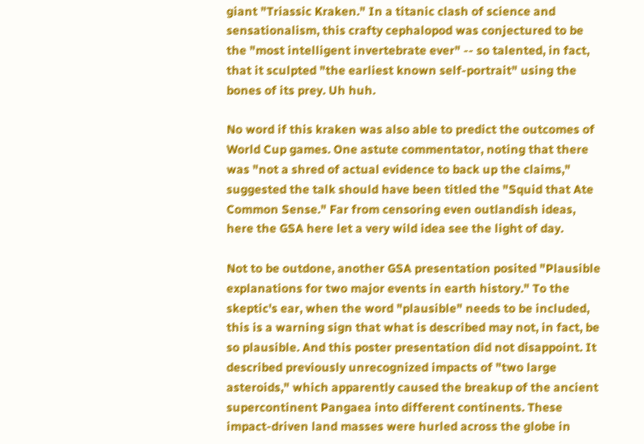giant "Triassic Kraken." In a titanic clash of science and sensationalism, this crafty cephalopod was conjectured to be the "most intelligent invertebrate ever" -- so talented, in fact, that it sculpted "the earliest known self-portrait" using the bones of its prey. Uh huh.

No word if this kraken was also able to predict the outcomes of World Cup games. One astute commentator, noting that there was "not a shred of actual evidence to back up the claims," suggested the talk should have been titled the "Squid that Ate Common Sense." Far from censoring even outlandish ideas, here the GSA here let a very wild idea see the light of day.

Not to be outdone, another GSA presentation posited "Plausible explanations for two major events in earth history." To the skeptic's ear, when the word "plausible" needs to be included, this is a warning sign that what is described may not, in fact, be so plausible. And this poster presentation did not disappoint. It described previously unrecognized impacts of "two large asteroids," which apparently caused the breakup of the ancient supercontinent Pangaea into different continents. These impact-driven land masses were hurled across the globe in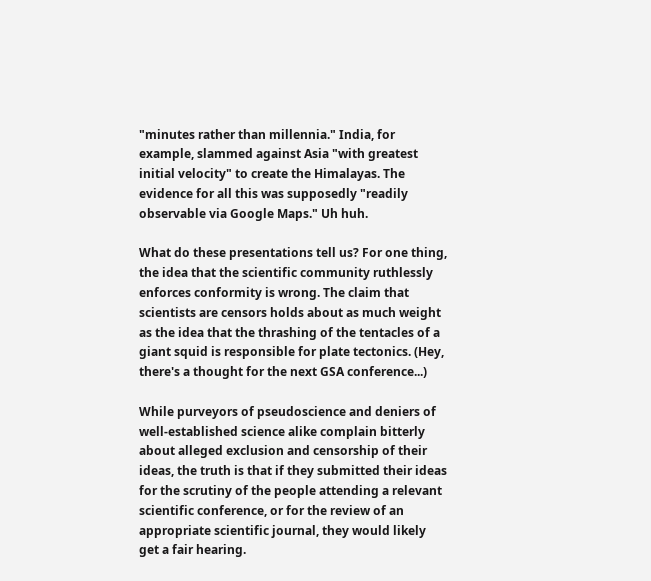"minutes rather than millennia." India, for example, slammed against Asia "with greatest initial velocity" to create the Himalayas. The evidence for all this was supposedly "readily observable via Google Maps." Uh huh.

What do these presentations tell us? For one thing, the idea that the scientific community ruthlessly enforces conformity is wrong. The claim that scientists are censors holds about as much weight as the idea that the thrashing of the tentacles of a giant squid is responsible for plate tectonics. (Hey, there's a thought for the next GSA conference...)

While purveyors of pseudoscience and deniers of well-established science alike complain bitterly about alleged exclusion and censorship of their ideas, the truth is that if they submitted their ideas for the scrutiny of the people attending a relevant scientific conference, or for the review of an appropriate scientific journal, they would likely get a fair hearing.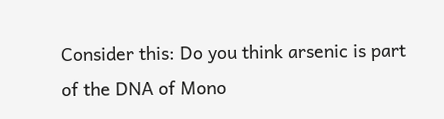Consider this: Do you think arsenic is part of the DNA of Mono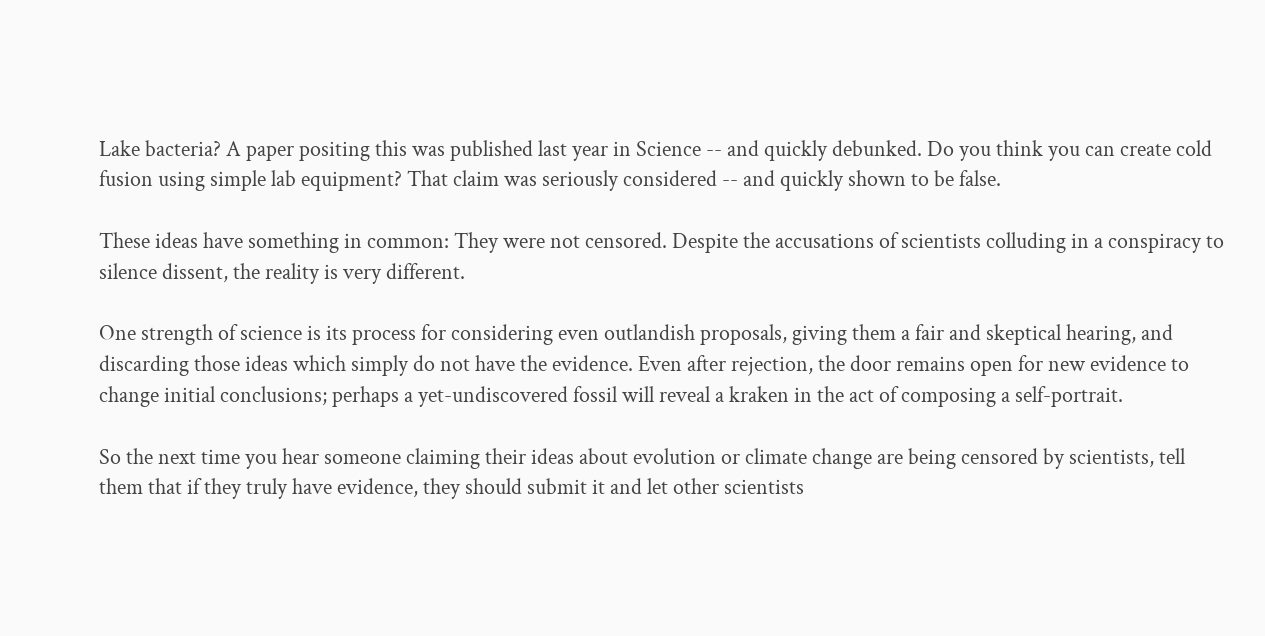Lake bacteria? A paper positing this was published last year in Science -- and quickly debunked. Do you think you can create cold fusion using simple lab equipment? That claim was seriously considered -- and quickly shown to be false.

These ideas have something in common: They were not censored. Despite the accusations of scientists colluding in a conspiracy to silence dissent, the reality is very different.

One strength of science is its process for considering even outlandish proposals, giving them a fair and skeptical hearing, and discarding those ideas which simply do not have the evidence. Even after rejection, the door remains open for new evidence to change initial conclusions; perhaps a yet-undiscovered fossil will reveal a kraken in the act of composing a self-portrait.

So the next time you hear someone claiming their ideas about evolution or climate change are being censored by scientists, tell them that if they truly have evidence, they should submit it and let other scientists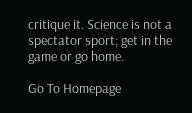critique it. Science is not a spectator sport; get in the game or go home.

Go To Homepage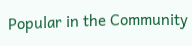Popular in the Community